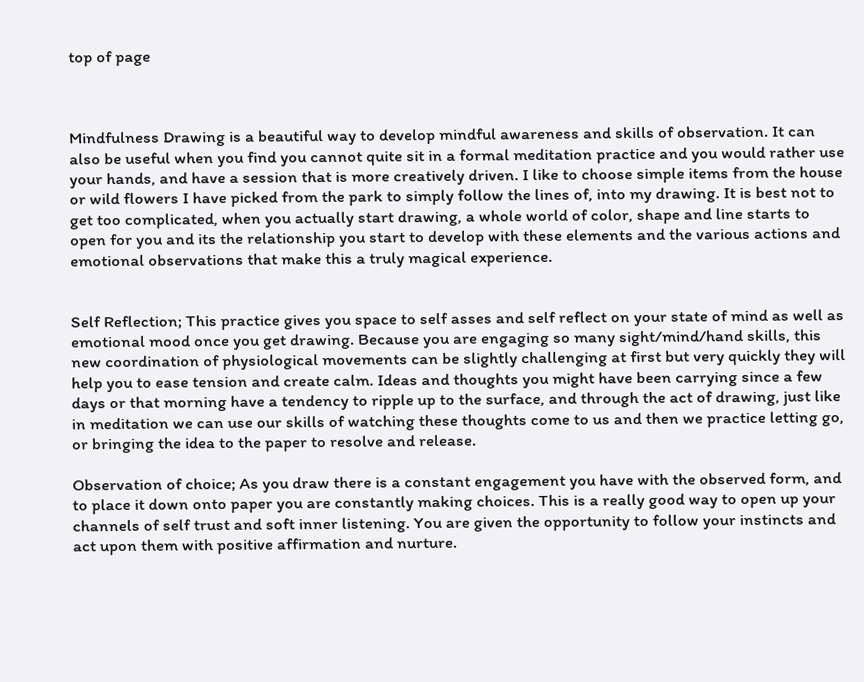top of page



Mindfulness Drawing is a beautiful way to develop mindful awareness and skills of observation. It can also be useful when you find you cannot quite sit in a formal meditation practice and you would rather use your hands, and have a session that is more creatively driven. I like to choose simple items from the house or wild flowers I have picked from the park to simply follow the lines of, into my drawing. It is best not to get too complicated, when you actually start drawing, a whole world of color, shape and line starts to open for you and its the relationship you start to develop with these elements and the various actions and emotional observations that make this a truly magical experience.


Self Reflection; This practice gives you space to self asses and self reflect on your state of mind as well as emotional mood once you get drawing. Because you are engaging so many sight/mind/hand skills, this new coordination of physiological movements can be slightly challenging at first but very quickly they will help you to ease tension and create calm. Ideas and thoughts you might have been carrying since a few days or that morning have a tendency to ripple up to the surface, and through the act of drawing, just like in meditation we can use our skills of watching these thoughts come to us and then we practice letting go, or bringing the idea to the paper to resolve and release.

Observation of choice; As you draw there is a constant engagement you have with the observed form, and to place it down onto paper you are constantly making choices. This is a really good way to open up your channels of self trust and soft inner listening. You are given the opportunity to follow your instincts and act upon them with positive affirmation and nurture.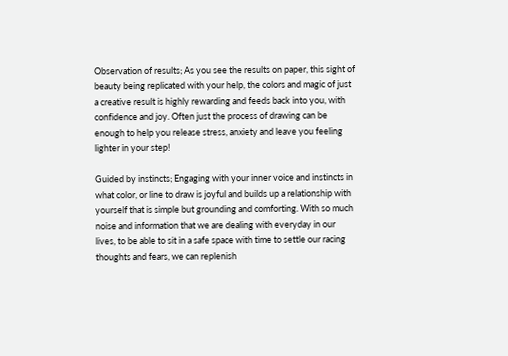Observation of results; As you see the results on paper, this sight of beauty being replicated with your help, the colors and magic of just a creative result is highly rewarding and feeds back into you, with confidence and joy. Often just the process of drawing can be enough to help you release stress, anxiety and leave you feeling lighter in your step!

Guided by instincts; Engaging with your inner voice and instincts in what color, or line to draw is joyful and builds up a relationship with yourself that is simple but grounding and comforting. With so much noise and information that we are dealing with everyday in our lives, to be able to sit in a safe space with time to settle our racing thoughts and fears, we can replenish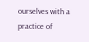ourselves with a practice of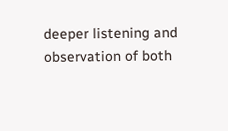deeper listening and observation of both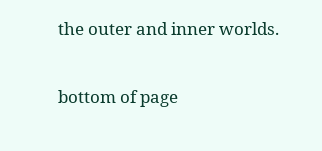the outer and inner worlds.

bottom of page